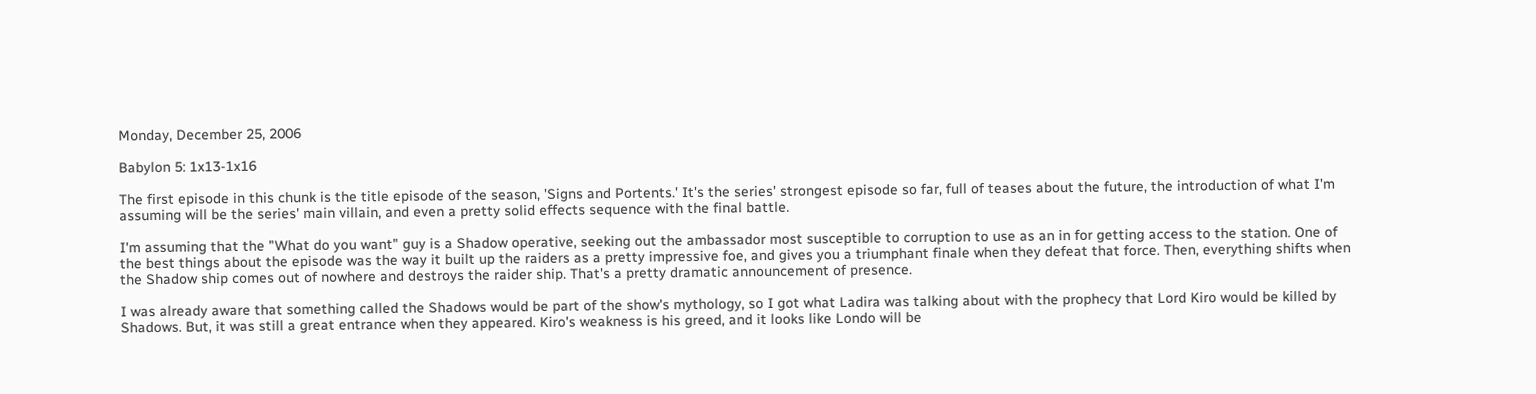Monday, December 25, 2006

Babylon 5: 1x13-1x16

The first episode in this chunk is the title episode of the season, 'Signs and Portents.' It's the series' strongest episode so far, full of teases about the future, the introduction of what I'm assuming will be the series' main villain, and even a pretty solid effects sequence with the final battle.

I'm assuming that the "What do you want" guy is a Shadow operative, seeking out the ambassador most susceptible to corruption to use as an in for getting access to the station. One of the best things about the episode was the way it built up the raiders as a pretty impressive foe, and gives you a triumphant finale when they defeat that force. Then, everything shifts when the Shadow ship comes out of nowhere and destroys the raider ship. That's a pretty dramatic announcement of presence.

I was already aware that something called the Shadows would be part of the show's mythology, so I got what Ladira was talking about with the prophecy that Lord Kiro would be killed by Shadows. But, it was still a great entrance when they appeared. Kiro's weakness is his greed, and it looks like Londo will be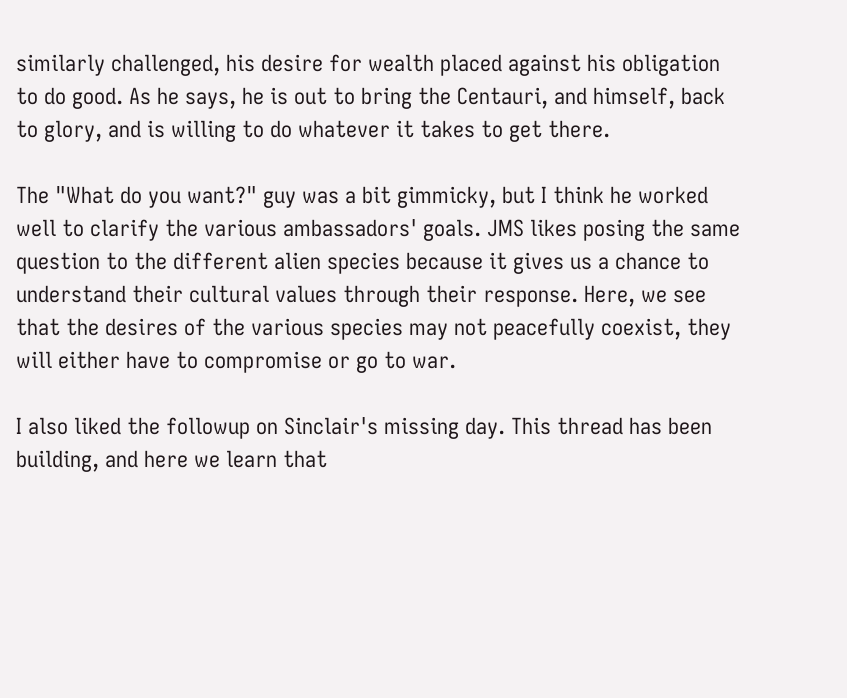similarly challenged, his desire for wealth placed against his obligation to do good. As he says, he is out to bring the Centauri, and himself, back to glory, and is willing to do whatever it takes to get there.

The "What do you want?" guy was a bit gimmicky, but I think he worked well to clarify the various ambassadors' goals. JMS likes posing the same question to the different alien species because it gives us a chance to understand their cultural values through their response. Here, we see that the desires of the various species may not peacefully coexist, they will either have to compromise or go to war.

I also liked the followup on Sinclair's missing day. This thread has been building, and here we learn that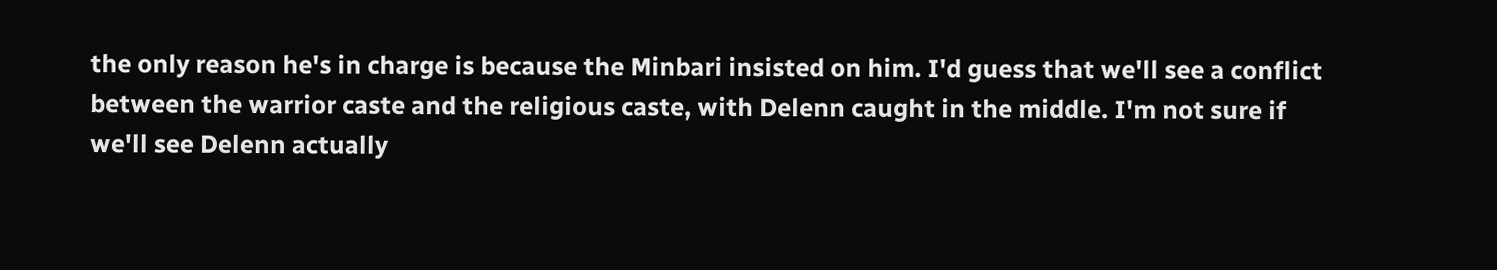the only reason he's in charge is because the Minbari insisted on him. I'd guess that we'll see a conflict between the warrior caste and the religious caste, with Delenn caught in the middle. I'm not sure if we'll see Delenn actually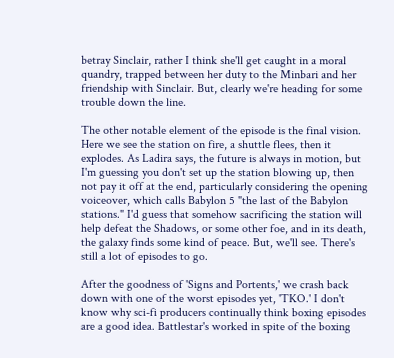betray Sinclair, rather I think she'll get caught in a moral quandry, trapped between her duty to the Minbari and her friendship with Sinclair. But, clearly we're heading for some trouble down the line.

The other notable element of the episode is the final vision. Here we see the station on fire, a shuttle flees, then it explodes. As Ladira says, the future is always in motion, but I'm guessing you don't set up the station blowing up, then not pay it off at the end, particularly considering the opening voiceover, which calls Babylon 5 "the last of the Babylon stations." I'd guess that somehow sacrificing the station will help defeat the Shadows, or some other foe, and in its death, the galaxy finds some kind of peace. But, we'll see. There's still a lot of episodes to go.

After the goodness of 'Signs and Portents,' we crash back down with one of the worst episodes yet, 'TKO.' I don't know why sci-fi producers continually think boxing episodes are a good idea. Battlestar's worked in spite of the boxing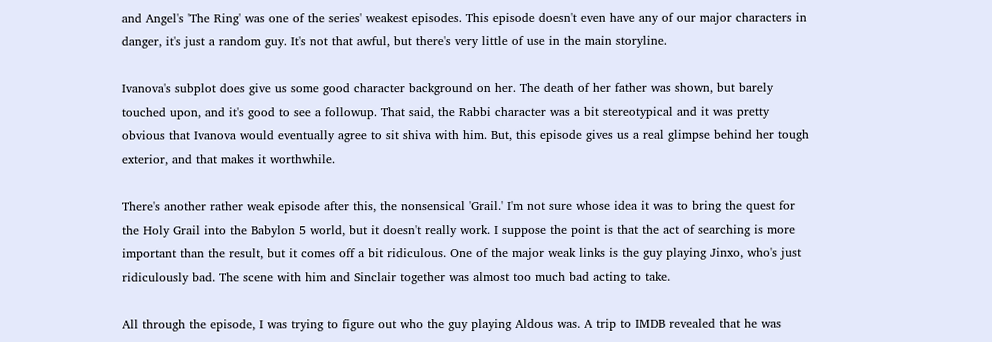and Angel's 'The Ring' was one of the series' weakest episodes. This episode doesn't even have any of our major characters in danger, it's just a random guy. It's not that awful, but there's very little of use in the main storyline.

Ivanova's subplot does give us some good character background on her. The death of her father was shown, but barely touched upon, and it's good to see a followup. That said, the Rabbi character was a bit stereotypical and it was pretty obvious that Ivanova would eventually agree to sit shiva with him. But, this episode gives us a real glimpse behind her tough exterior, and that makes it worthwhile.

There's another rather weak episode after this, the nonsensical 'Grail.' I'm not sure whose idea it was to bring the quest for the Holy Grail into the Babylon 5 world, but it doesn't really work. I suppose the point is that the act of searching is more important than the result, but it comes off a bit ridiculous. One of the major weak links is the guy playing Jinxo, who's just ridiculously bad. The scene with him and Sinclair together was almost too much bad acting to take.

All through the episode, I was trying to figure out who the guy playing Aldous was. A trip to IMDB revealed that he was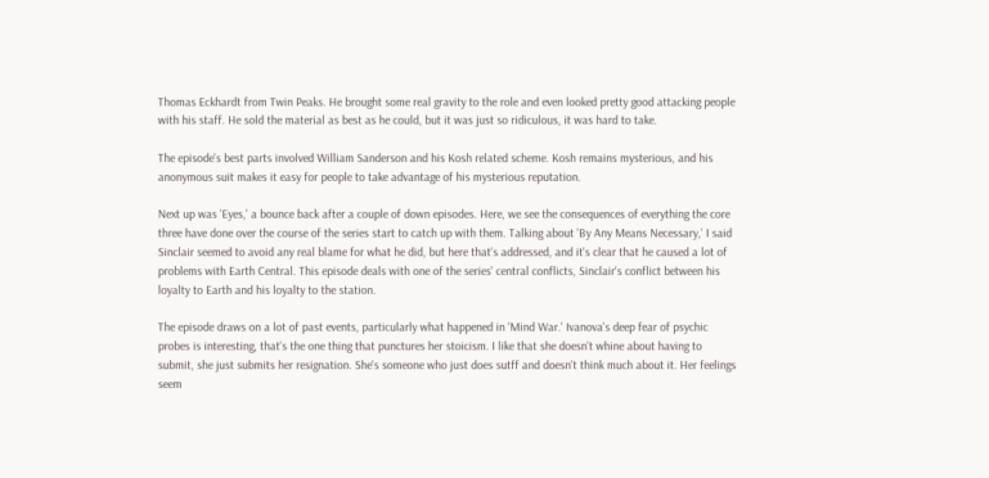Thomas Eckhardt from Twin Peaks. He brought some real gravity to the role and even looked pretty good attacking people with his staff. He sold the material as best as he could, but it was just so ridiculous, it was hard to take.

The episode's best parts involved William Sanderson and his Kosh related scheme. Kosh remains mysterious, and his anonymous suit makes it easy for people to take advantage of his mysterious reputation.

Next up was 'Eyes,' a bounce back after a couple of down episodes. Here, we see the consequences of everything the core three have done over the course of the series start to catch up with them. Talking about 'By Any Means Necessary,' I said Sinclair seemed to avoid any real blame for what he did, but here that's addressed, and it's clear that he caused a lot of problems with Earth Central. This episode deals with one of the series' central conflicts, Sinclair's conflict between his loyalty to Earth and his loyalty to the station.

The episode draws on a lot of past events, particularly what happened in 'Mind War.' Ivanova's deep fear of psychic probes is interesting, that's the one thing that punctures her stoicism. I like that she doesn't whine about having to submit, she just submits her resignation. She's someone who just does sutff and doesn't think much about it. Her feelings seem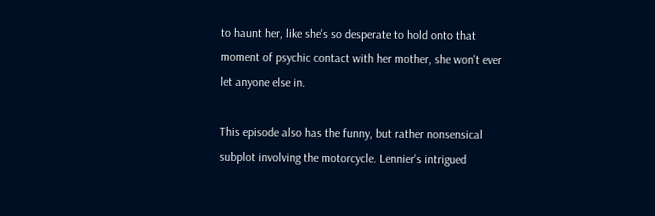to haunt her, like she's so desperate to hold onto that moment of psychic contact with her mother, she won't ever let anyone else in.

This episode also has the funny, but rather nonsensical subplot involving the motorcycle. Lennier's intrigued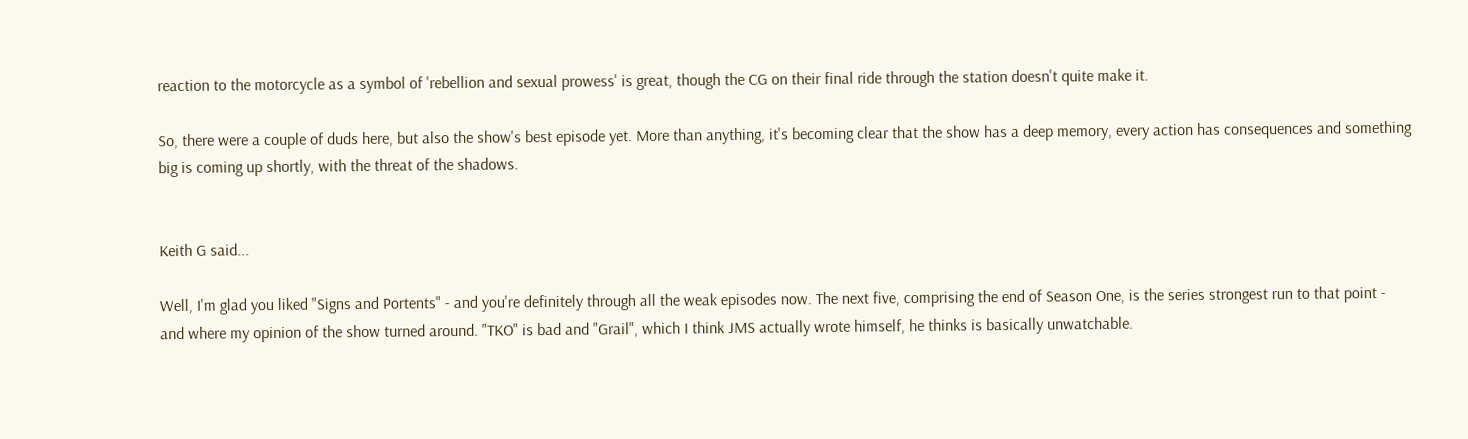reaction to the motorcycle as a symbol of 'rebellion and sexual prowess' is great, though the CG on their final ride through the station doesn't quite make it.

So, there were a couple of duds here, but also the show's best episode yet. More than anything, it's becoming clear that the show has a deep memory, every action has consequences and something big is coming up shortly, with the threat of the shadows.


Keith G said...

Well, I'm glad you liked "Signs and Portents" - and you're definitely through all the weak episodes now. The next five, comprising the end of Season One, is the series strongest run to that point - and where my opinion of the show turned around. "TKO" is bad and "Grail", which I think JMS actually wrote himself, he thinks is basically unwatchable.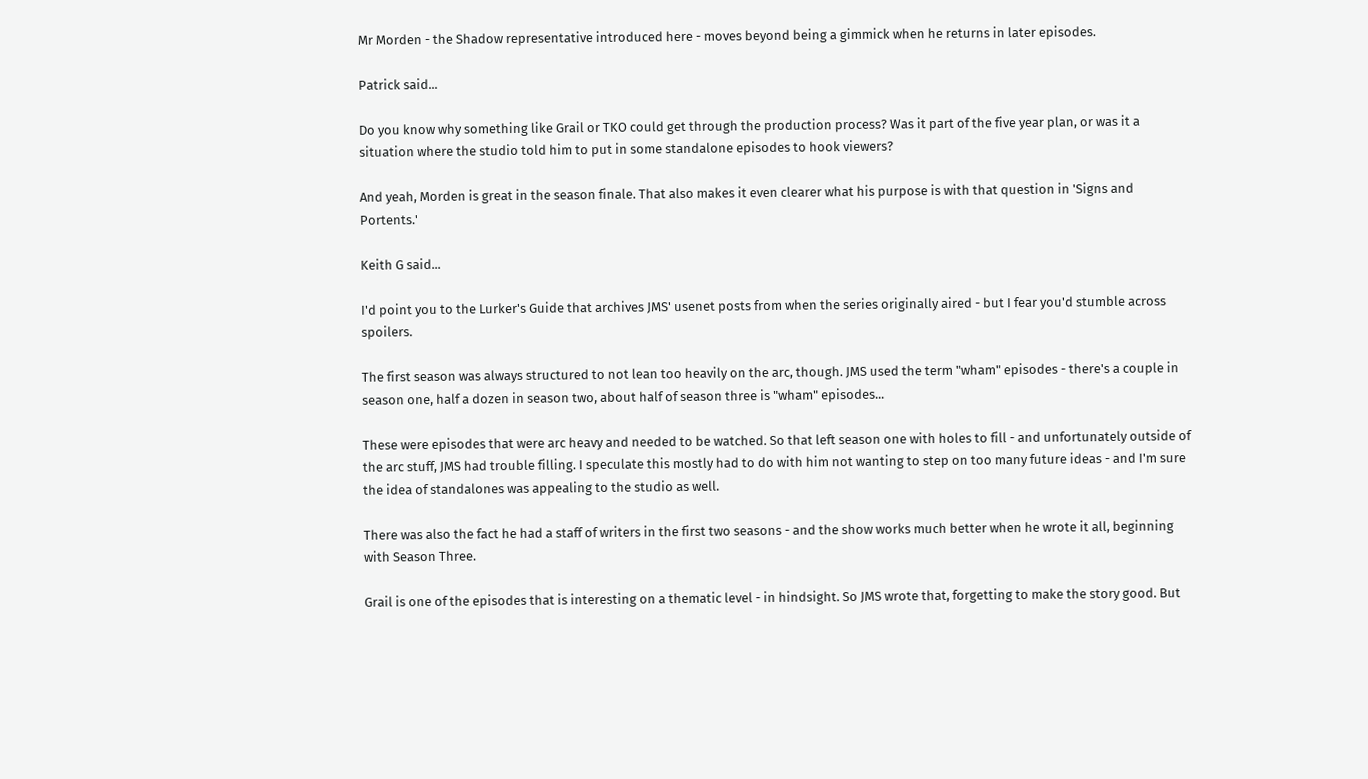Mr Morden - the Shadow representative introduced here - moves beyond being a gimmick when he returns in later episodes.

Patrick said...

Do you know why something like Grail or TKO could get through the production process? Was it part of the five year plan, or was it a situation where the studio told him to put in some standalone episodes to hook viewers?

And yeah, Morden is great in the season finale. That also makes it even clearer what his purpose is with that question in 'Signs and Portents.'

Keith G said...

I'd point you to the Lurker's Guide that archives JMS' usenet posts from when the series originally aired - but I fear you'd stumble across spoilers.

The first season was always structured to not lean too heavily on the arc, though. JMS used the term "wham" episodes - there's a couple in season one, half a dozen in season two, about half of season three is "wham" episodes...

These were episodes that were arc heavy and needed to be watched. So that left season one with holes to fill - and unfortunately outside of the arc stuff, JMS had trouble filling. I speculate this mostly had to do with him not wanting to step on too many future ideas - and I'm sure the idea of standalones was appealing to the studio as well.

There was also the fact he had a staff of writers in the first two seasons - and the show works much better when he wrote it all, beginning with Season Three.

Grail is one of the episodes that is interesting on a thematic level - in hindsight. So JMS wrote that, forgetting to make the story good. But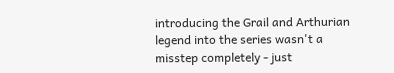introducing the Grail and Arthurian legend into the series wasn't a misstep completely - just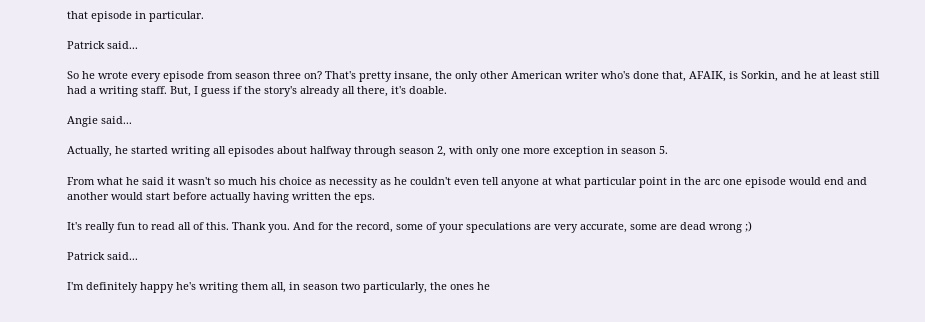that episode in particular.

Patrick said...

So he wrote every episode from season three on? That's pretty insane, the only other American writer who's done that, AFAIK, is Sorkin, and he at least still had a writing staff. But, I guess if the story's already all there, it's doable.

Angie said...

Actually, he started writing all episodes about halfway through season 2, with only one more exception in season 5.

From what he said it wasn't so much his choice as necessity as he couldn't even tell anyone at what particular point in the arc one episode would end and another would start before actually having written the eps.

It's really fun to read all of this. Thank you. And for the record, some of your speculations are very accurate, some are dead wrong ;)

Patrick said...

I'm definitely happy he's writing them all, in season two particularly, the ones he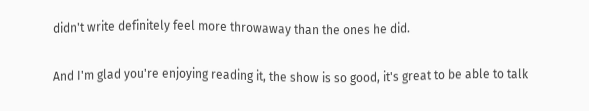didn't write definitely feel more throwaway than the ones he did.

And I'm glad you're enjoying reading it, the show is so good, it's great to be able to talk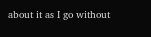about it as I go without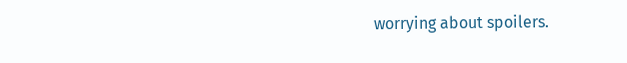worrying about spoilers.